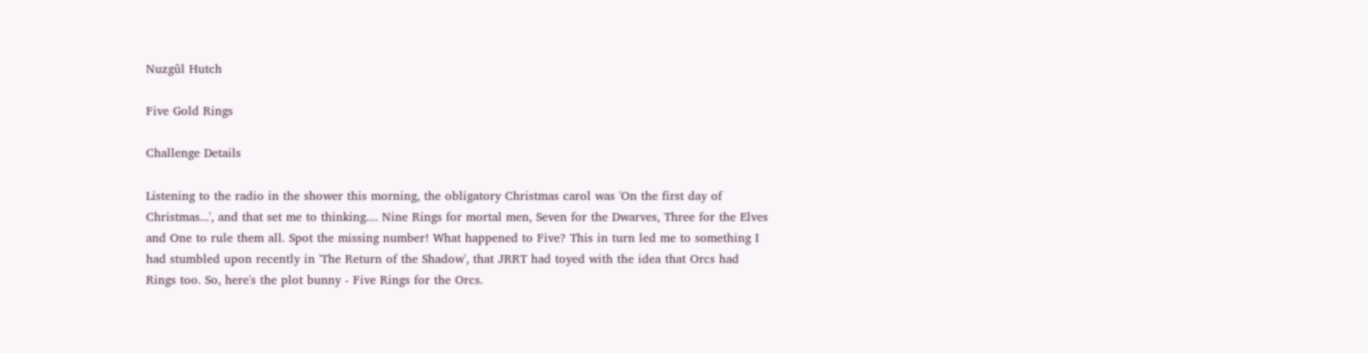Nuzgûl Hutch

Five Gold Rings

Challenge Details

Listening to the radio in the shower this morning, the obligatory Christmas carol was 'On the first day of Christmas...', and that set me to thinking.... Nine Rings for mortal men, Seven for the Dwarves, Three for the Elves and One to rule them all. Spot the missing number! What happened to Five? This in turn led me to something I had stumbled upon recently in 'The Return of the Shadow', that JRRT had toyed with the idea that Orcs had Rings too. So, here's the plot bunny - Five Rings for the Orcs.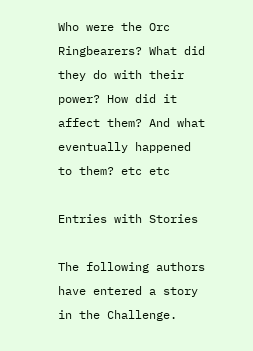Who were the Orc Ringbearers? What did they do with their power? How did it affect them? And what eventually happened to them? etc etc

Entries with Stories

The following authors have entered a story in the Challenge.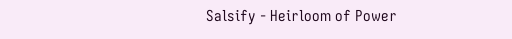Salsify - Heirloom of Power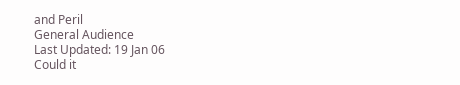and Peril
General Audience
Last Updated: 19 Jan 06
Could it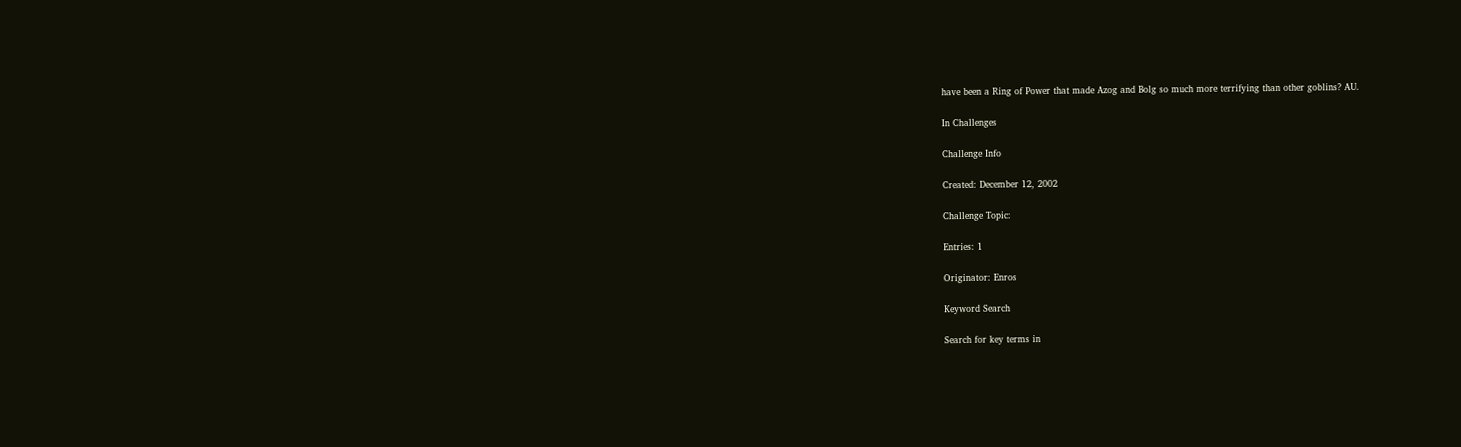have been a Ring of Power that made Azog and Bolg so much more terrifying than other goblins? AU.

In Challenges

Challenge Info

Created: December 12, 2002

Challenge Topic:

Entries: 1

Originator: Enros

Keyword Search

Search for key terms in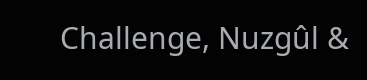Challenge, Nuzgûl &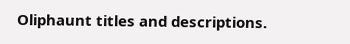Oliphaunt titles and descriptions.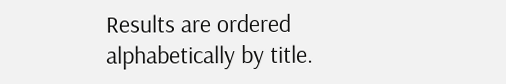Results are ordered alphabetically by title.